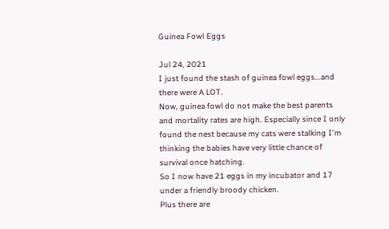Guinea Fowl Eggs

Jul 24, 2021
I just found the stash of guinea fowl eggs...and there were A LOT.
Now, guinea fowl do not make the best parents and mortality rates are high. Especially since I only found the nest because my cats were stalking I'm thinking the babies have very little chance of survival once hatching.
So I now have 21 eggs in my incubator and 17 under a friendly broody chicken.
Plus there are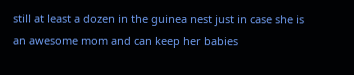still at least a dozen in the guinea nest just in case she is an awesome mom and can keep her babies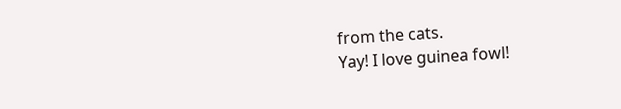from the cats.
Yay! I love guinea fowl!